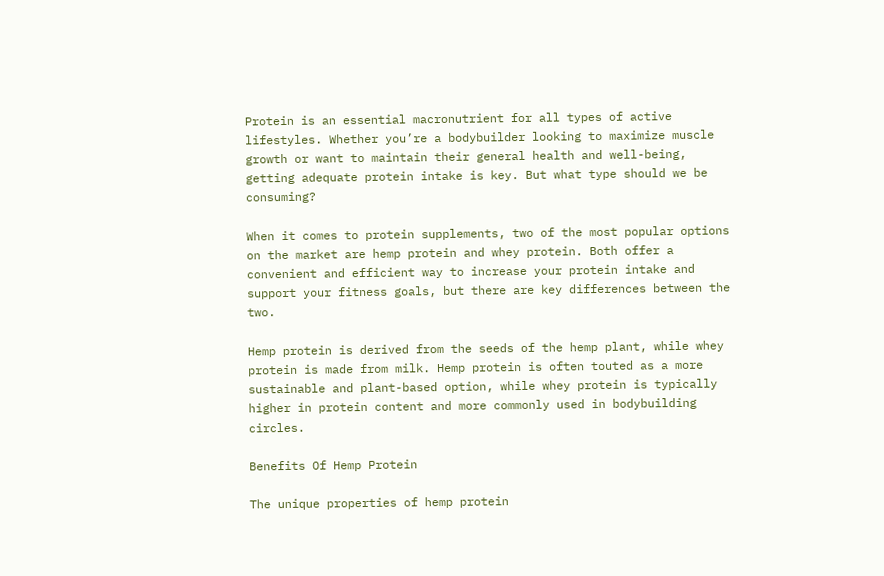Protein is an essential macronutrient for all types of active lifestyles. Whether you’re a bodybuilder looking to maximize muscle growth or want to maintain their general health and well-being, getting adequate protein intake is key. But what type should we be consuming?

When it comes to protein supplements, two of the most popular options on the market are hemp protein and whey protein. Both offer a convenient and efficient way to increase your protein intake and support your fitness goals, but there are key differences between the two.

Hemp protein is derived from the seeds of the hemp plant, while whey protein is made from milk. Hemp protein is often touted as a more sustainable and plant-based option, while whey protein is typically higher in protein content and more commonly used in bodybuilding circles.

Benefits Of Hemp Protein

The unique properties of hemp protein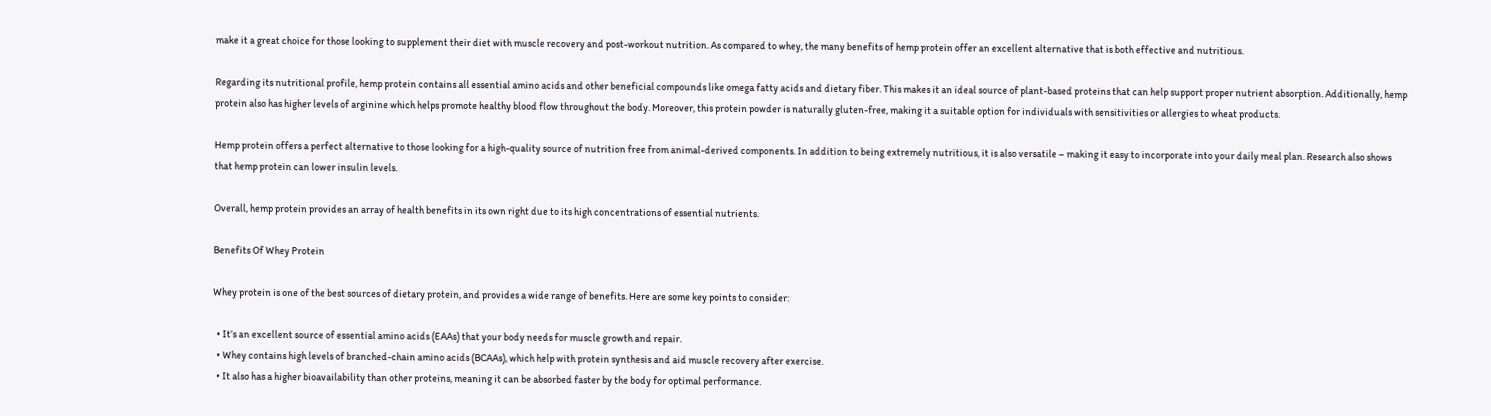make it a great choice for those looking to supplement their diet with muscle recovery and post-workout nutrition. As compared to whey, the many benefits of hemp protein offer an excellent alternative that is both effective and nutritious.

Regarding its nutritional profile, hemp protein contains all essential amino acids and other beneficial compounds like omega fatty acids and dietary fiber. This makes it an ideal source of plant-based proteins that can help support proper nutrient absorption. Additionally, hemp protein also has higher levels of arginine which helps promote healthy blood flow throughout the body. Moreover, this protein powder is naturally gluten-free, making it a suitable option for individuals with sensitivities or allergies to wheat products.

Hemp protein offers a perfect alternative to those looking for a high-quality source of nutrition free from animal-derived components. In addition to being extremely nutritious, it is also versatile – making it easy to incorporate into your daily meal plan. Research also shows that hemp protein can lower insulin levels.

Overall, hemp protein provides an array of health benefits in its own right due to its high concentrations of essential nutrients.

Benefits Of Whey Protein

Whey protein is one of the best sources of dietary protein, and provides a wide range of benefits. Here are some key points to consider:

  • It’s an excellent source of essential amino acids (EAAs) that your body needs for muscle growth and repair.
  • Whey contains high levels of branched-chain amino acids (BCAAs), which help with protein synthesis and aid muscle recovery after exercise.
  • It also has a higher bioavailability than other proteins, meaning it can be absorbed faster by the body for optimal performance.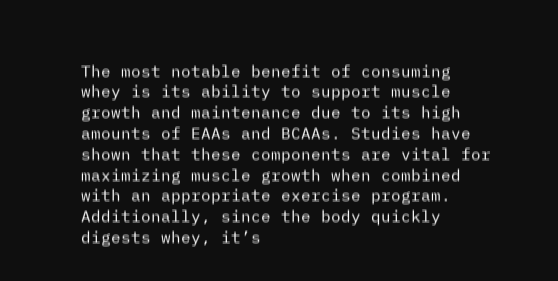The most notable benefit of consuming whey is its ability to support muscle growth and maintenance due to its high amounts of EAAs and BCAAs. Studies have shown that these components are vital for maximizing muscle growth when combined with an appropriate exercise program. Additionally, since the body quickly digests whey, it’s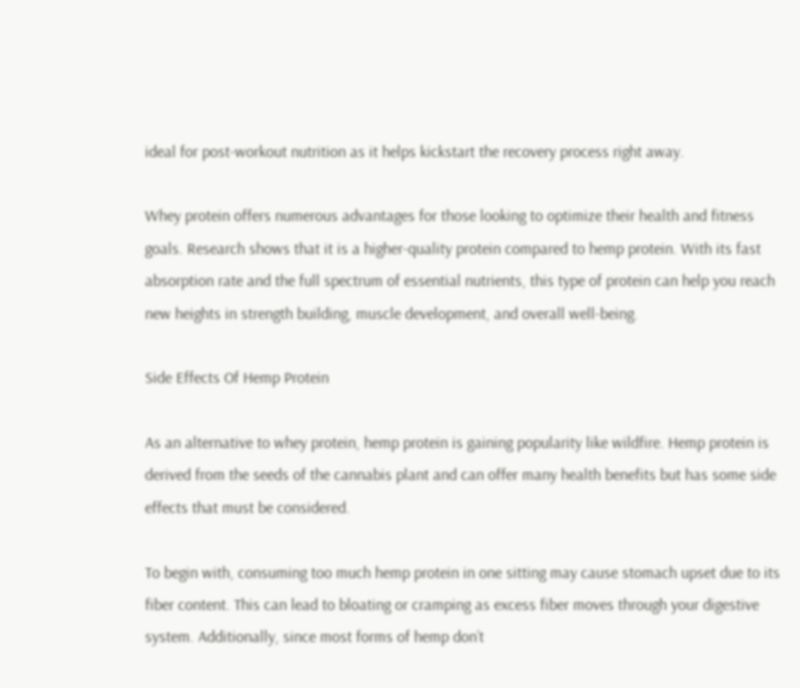ideal for post-workout nutrition as it helps kickstart the recovery process right away.

Whey protein offers numerous advantages for those looking to optimize their health and fitness goals. Research shows that it is a higher-quality protein compared to hemp protein. With its fast absorption rate and the full spectrum of essential nutrients, this type of protein can help you reach new heights in strength building, muscle development, and overall well-being.

Side Effects Of Hemp Protein

As an alternative to whey protein, hemp protein is gaining popularity like wildfire. Hemp protein is derived from the seeds of the cannabis plant and can offer many health benefits but has some side effects that must be considered.

To begin with, consuming too much hemp protein in one sitting may cause stomach upset due to its fiber content. This can lead to bloating or cramping as excess fiber moves through your digestive system. Additionally, since most forms of hemp don’t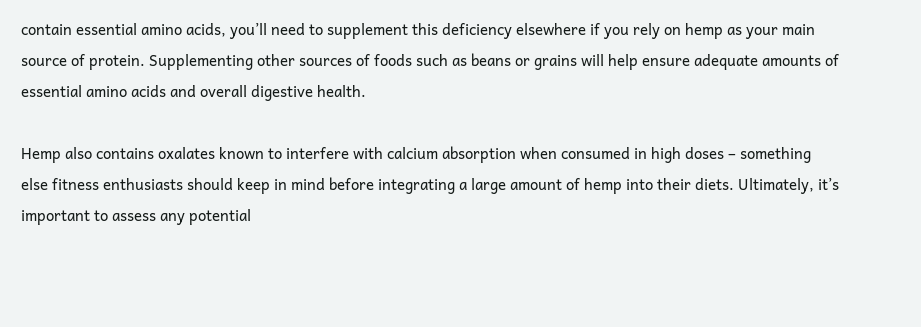contain essential amino acids, you’ll need to supplement this deficiency elsewhere if you rely on hemp as your main source of protein. Supplementing other sources of foods such as beans or grains will help ensure adequate amounts of essential amino acids and overall digestive health.

Hemp also contains oxalates known to interfere with calcium absorption when consumed in high doses – something else fitness enthusiasts should keep in mind before integrating a large amount of hemp into their diets. Ultimately, it’s important to assess any potential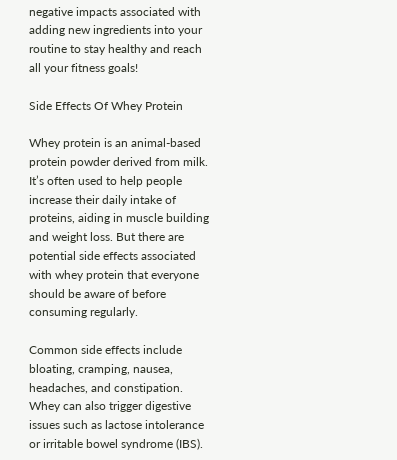negative impacts associated with adding new ingredients into your routine to stay healthy and reach all your fitness goals!

Side Effects Of Whey Protein

Whey protein is an animal-based protein powder derived from milk. It’s often used to help people increase their daily intake of proteins, aiding in muscle building and weight loss. But there are potential side effects associated with whey protein that everyone should be aware of before consuming regularly.

Common side effects include bloating, cramping, nausea, headaches, and constipation. Whey can also trigger digestive issues such as lactose intolerance or irritable bowel syndrome (IBS).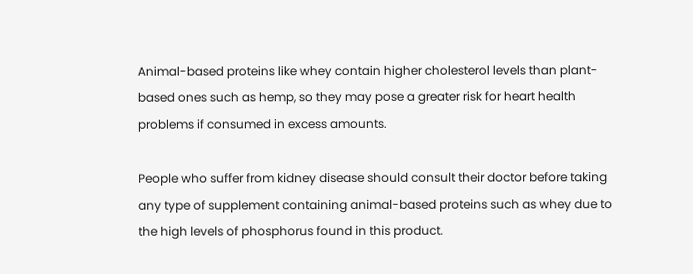Animal-based proteins like whey contain higher cholesterol levels than plant-based ones such as hemp, so they may pose a greater risk for heart health problems if consumed in excess amounts.

People who suffer from kidney disease should consult their doctor before taking any type of supplement containing animal-based proteins such as whey due to the high levels of phosphorus found in this product.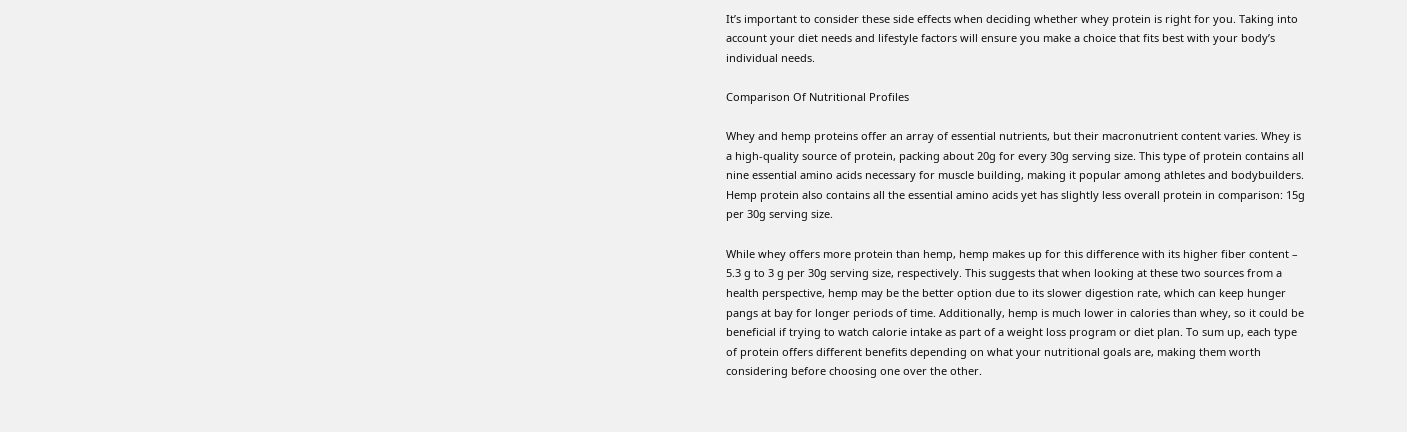It’s important to consider these side effects when deciding whether whey protein is right for you. Taking into account your diet needs and lifestyle factors will ensure you make a choice that fits best with your body’s individual needs.

Comparison Of Nutritional Profiles

Whey and hemp proteins offer an array of essential nutrients, but their macronutrient content varies. Whey is a high-quality source of protein, packing about 20g for every 30g serving size. This type of protein contains all nine essential amino acids necessary for muscle building, making it popular among athletes and bodybuilders. Hemp protein also contains all the essential amino acids yet has slightly less overall protein in comparison: 15g per 30g serving size.

While whey offers more protein than hemp, hemp makes up for this difference with its higher fiber content – 5.3 g to 3 g per 30g serving size, respectively. This suggests that when looking at these two sources from a health perspective, hemp may be the better option due to its slower digestion rate, which can keep hunger pangs at bay for longer periods of time. Additionally, hemp is much lower in calories than whey, so it could be beneficial if trying to watch calorie intake as part of a weight loss program or diet plan. To sum up, each type of protein offers different benefits depending on what your nutritional goals are, making them worth considering before choosing one over the other.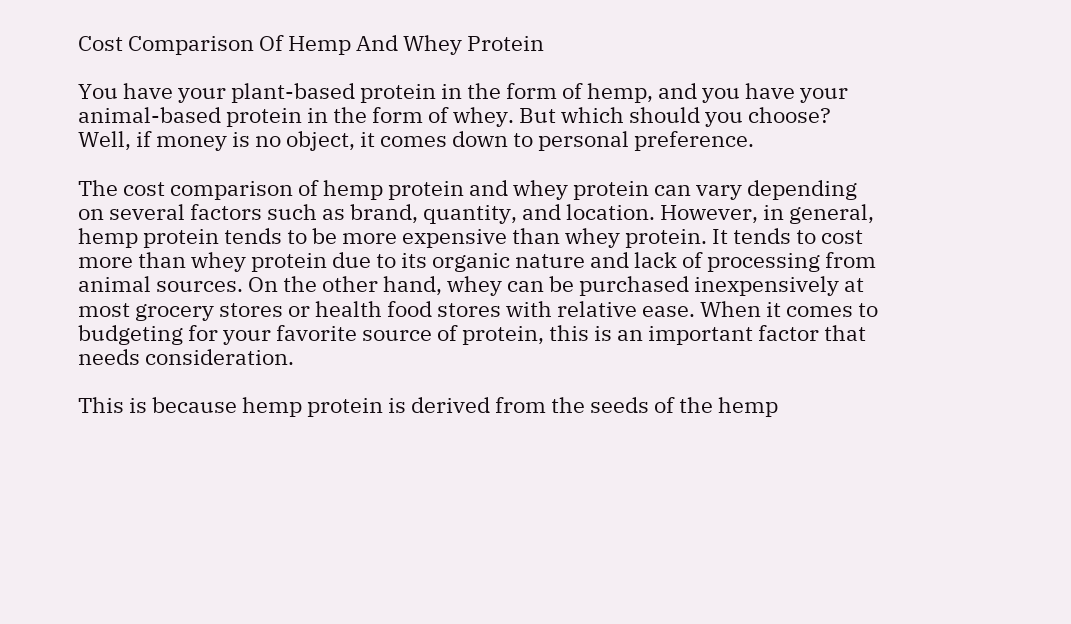Cost Comparison Of Hemp And Whey Protein

You have your plant-based protein in the form of hemp, and you have your animal-based protein in the form of whey. But which should you choose? Well, if money is no object, it comes down to personal preference.

The cost comparison of hemp protein and whey protein can vary depending on several factors such as brand, quantity, and location. However, in general, hemp protein tends to be more expensive than whey protein. It tends to cost more than whey protein due to its organic nature and lack of processing from animal sources. On the other hand, whey can be purchased inexpensively at most grocery stores or health food stores with relative ease. When it comes to budgeting for your favorite source of protein, this is an important factor that needs consideration.

This is because hemp protein is derived from the seeds of the hemp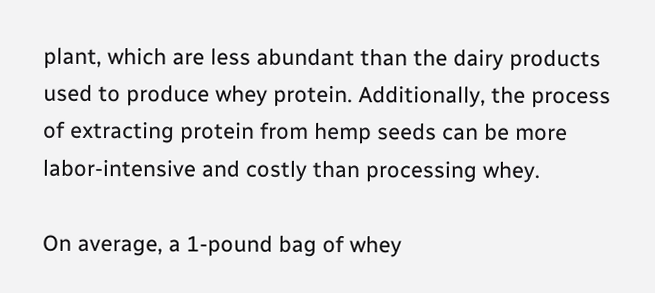plant, which are less abundant than the dairy products used to produce whey protein. Additionally, the process of extracting protein from hemp seeds can be more labor-intensive and costly than processing whey.

On average, a 1-pound bag of whey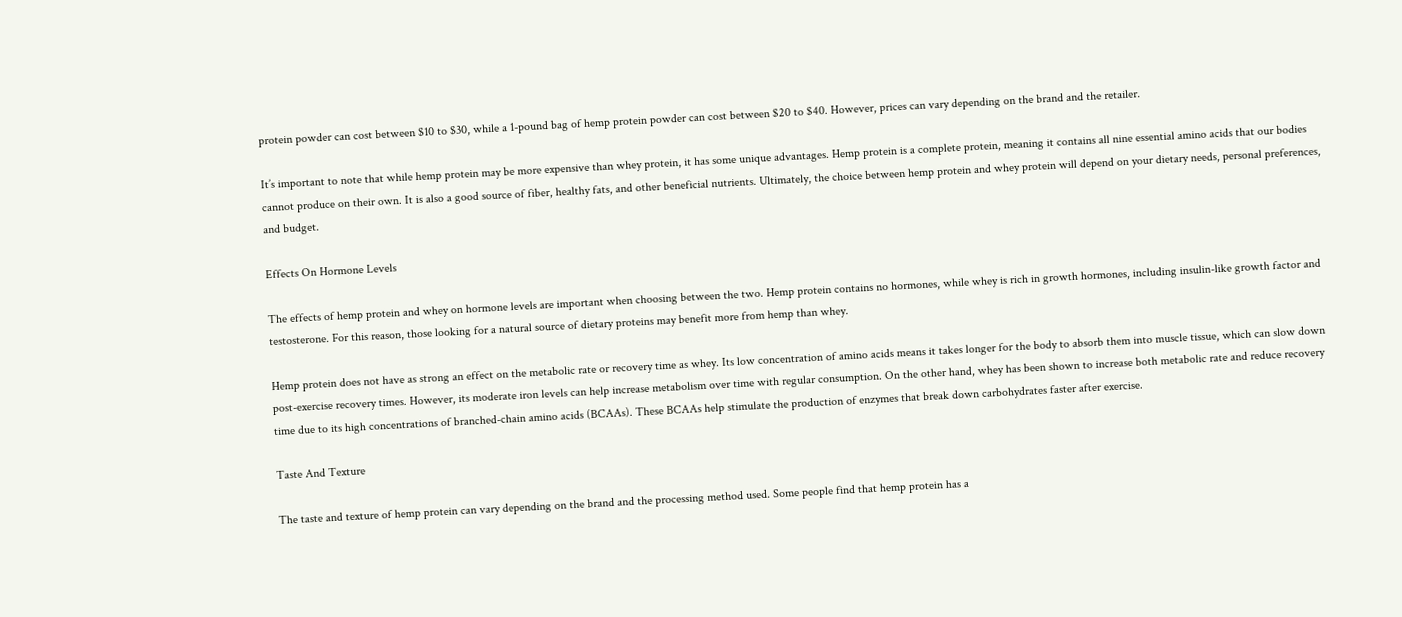protein powder can cost between $10 to $30, while a 1-pound bag of hemp protein powder can cost between $20 to $40. However, prices can vary depending on the brand and the retailer.

It’s important to note that while hemp protein may be more expensive than whey protein, it has some unique advantages. Hemp protein is a complete protein, meaning it contains all nine essential amino acids that our bodies cannot produce on their own. It is also a good source of fiber, healthy fats, and other beneficial nutrients. Ultimately, the choice between hemp protein and whey protein will depend on your dietary needs, personal preferences, and budget.

Effects On Hormone Levels

The effects of hemp protein and whey on hormone levels are important when choosing between the two. Hemp protein contains no hormones, while whey is rich in growth hormones, including insulin-like growth factor and testosterone. For this reason, those looking for a natural source of dietary proteins may benefit more from hemp than whey.

Hemp protein does not have as strong an effect on the metabolic rate or recovery time as whey. Its low concentration of amino acids means it takes longer for the body to absorb them into muscle tissue, which can slow down post-exercise recovery times. However, its moderate iron levels can help increase metabolism over time with regular consumption. On the other hand, whey has been shown to increase both metabolic rate and reduce recovery time due to its high concentrations of branched-chain amino acids (BCAAs). These BCAAs help stimulate the production of enzymes that break down carbohydrates faster after exercise.

Taste And Texture

The taste and texture of hemp protein can vary depending on the brand and the processing method used. Some people find that hemp protein has a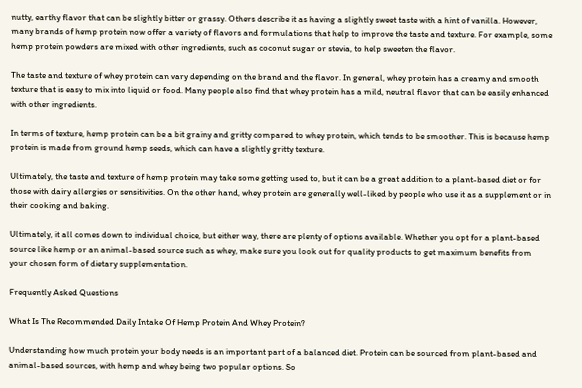nutty, earthy flavor that can be slightly bitter or grassy. Others describe it as having a slightly sweet taste with a hint of vanilla. However, many brands of hemp protein now offer a variety of flavors and formulations that help to improve the taste and texture. For example, some hemp protein powders are mixed with other ingredients, such as coconut sugar or stevia, to help sweeten the flavor.

The taste and texture of whey protein can vary depending on the brand and the flavor. In general, whey protein has a creamy and smooth texture that is easy to mix into liquid or food. Many people also find that whey protein has a mild, neutral flavor that can be easily enhanced with other ingredients.

In terms of texture, hemp protein can be a bit grainy and gritty compared to whey protein, which tends to be smoother. This is because hemp protein is made from ground hemp seeds, which can have a slightly gritty texture.

Ultimately, the taste and texture of hemp protein may take some getting used to, but it can be a great addition to a plant-based diet or for those with dairy allergies or sensitivities. On the other hand, whey protein are generally well-liked by people who use it as a supplement or in their cooking and baking.

Ultimately, it all comes down to individual choice, but either way, there are plenty of options available. Whether you opt for a plant-based source like hemp or an animal-based source such as whey, make sure you look out for quality products to get maximum benefits from your chosen form of dietary supplementation.

Frequently Asked Questions

What Is The Recommended Daily Intake Of Hemp Protein And Whey Protein?

Understanding how much protein your body needs is an important part of a balanced diet. Protein can be sourced from plant-based and animal-based sources, with hemp and whey being two popular options. So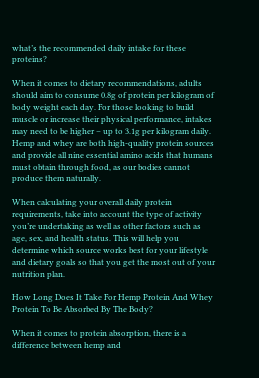what’s the recommended daily intake for these proteins?

When it comes to dietary recommendations, adults should aim to consume 0.8g of protein per kilogram of body weight each day. For those looking to build muscle or increase their physical performance, intakes may need to be higher – up to 3.1g per kilogram daily. Hemp and whey are both high-quality protein sources and provide all nine essential amino acids that humans must obtain through food, as our bodies cannot produce them naturally.

When calculating your overall daily protein requirements, take into account the type of activity you’re undertaking as well as other factors such as age, sex, and health status. This will help you determine which source works best for your lifestyle and dietary goals so that you get the most out of your nutrition plan.

How Long Does It Take For Hemp Protein And Whey Protein To Be Absorbed By The Body?

When it comes to protein absorption, there is a difference between hemp and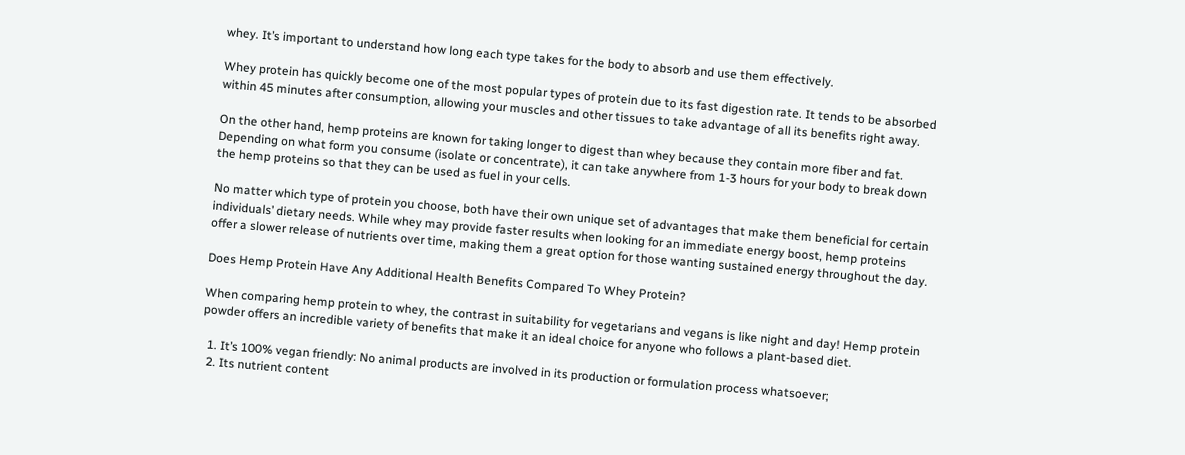whey. It’s important to understand how long each type takes for the body to absorb and use them effectively.

Whey protein has quickly become one of the most popular types of protein due to its fast digestion rate. It tends to be absorbed within 45 minutes after consumption, allowing your muscles and other tissues to take advantage of all its benefits right away.

On the other hand, hemp proteins are known for taking longer to digest than whey because they contain more fiber and fat. Depending on what form you consume (isolate or concentrate), it can take anywhere from 1-3 hours for your body to break down the hemp proteins so that they can be used as fuel in your cells.

No matter which type of protein you choose, both have their own unique set of advantages that make them beneficial for certain individuals’ dietary needs. While whey may provide faster results when looking for an immediate energy boost, hemp proteins offer a slower release of nutrients over time, making them a great option for those wanting sustained energy throughout the day.

Does Hemp Protein Have Any Additional Health Benefits Compared To Whey Protein?

When comparing hemp protein to whey, the contrast in suitability for vegetarians and vegans is like night and day! Hemp protein powder offers an incredible variety of benefits that make it an ideal choice for anyone who follows a plant-based diet.

  1. It’s 100% vegan friendly: No animal products are involved in its production or formulation process whatsoever;
  2. Its nutrient content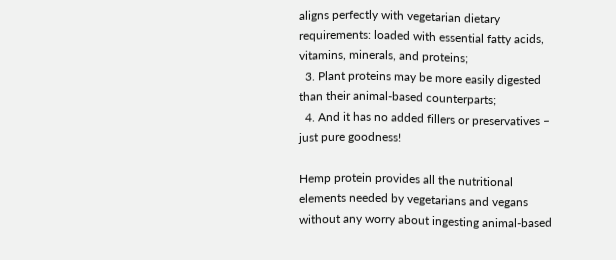aligns perfectly with vegetarian dietary requirements: loaded with essential fatty acids, vitamins, minerals, and proteins;
  3. Plant proteins may be more easily digested than their animal-based counterparts;
  4. And it has no added fillers or preservatives – just pure goodness!

Hemp protein provides all the nutritional elements needed by vegetarians and vegans without any worry about ingesting animal-based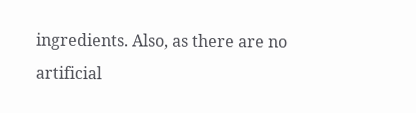ingredients. Also, as there are no artificial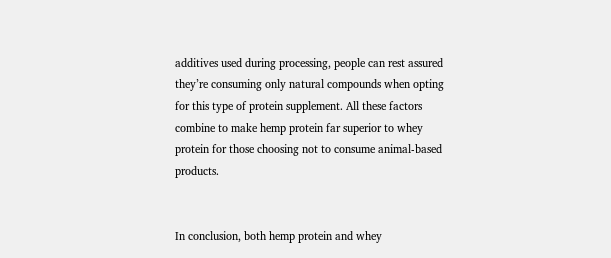additives used during processing, people can rest assured they’re consuming only natural compounds when opting for this type of protein supplement. All these factors combine to make hemp protein far superior to whey protein for those choosing not to consume animal-based products.


In conclusion, both hemp protein and whey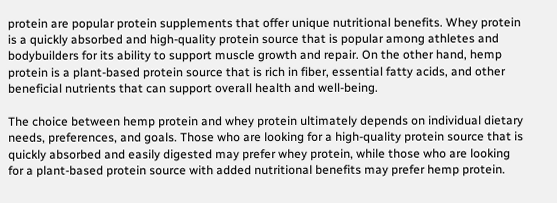protein are popular protein supplements that offer unique nutritional benefits. Whey protein is a quickly absorbed and high-quality protein source that is popular among athletes and bodybuilders for its ability to support muscle growth and repair. On the other hand, hemp protein is a plant-based protein source that is rich in fiber, essential fatty acids, and other beneficial nutrients that can support overall health and well-being.

The choice between hemp protein and whey protein ultimately depends on individual dietary needs, preferences, and goals. Those who are looking for a high-quality protein source that is quickly absorbed and easily digested may prefer whey protein, while those who are looking for a plant-based protein source with added nutritional benefits may prefer hemp protein.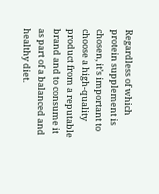Regardless of which protein supplement is chosen, it’s important to choose a high-quality product from a reputable brand and to consume it as part of a balanced and healthy diet.